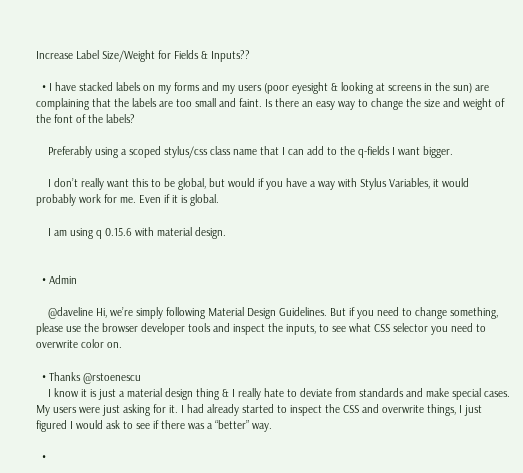Increase Label Size/Weight for Fields & Inputs??

  • I have stacked labels on my forms and my users (poor eyesight & looking at screens in the sun) are complaining that the labels are too small and faint. Is there an easy way to change the size and weight of the font of the labels?

    Preferably using a scoped stylus/css class name that I can add to the q-fields I want bigger.

    I don’t really want this to be global, but would if you have a way with Stylus Variables, it would probably work for me. Even if it is global.

    I am using q 0.15.6 with material design.


  • Admin

    @daveline Hi, we’re simply following Material Design Guidelines. But if you need to change something, please use the browser developer tools and inspect the inputs, to see what CSS selector you need to overwrite color on.

  • Thanks @rstoenescu
    I know it is just a material design thing & I really hate to deviate from standards and make special cases. My users were just asking for it. I had already started to inspect the CSS and overwrite things, I just figured I would ask to see if there was a “better” way.

  •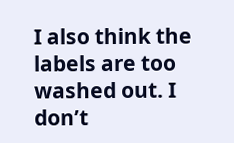I also think the labels are too washed out. I don’t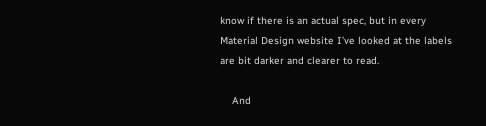know if there is an actual spec, but in every Material Design website I’ve looked at the labels are bit darker and clearer to read.

    And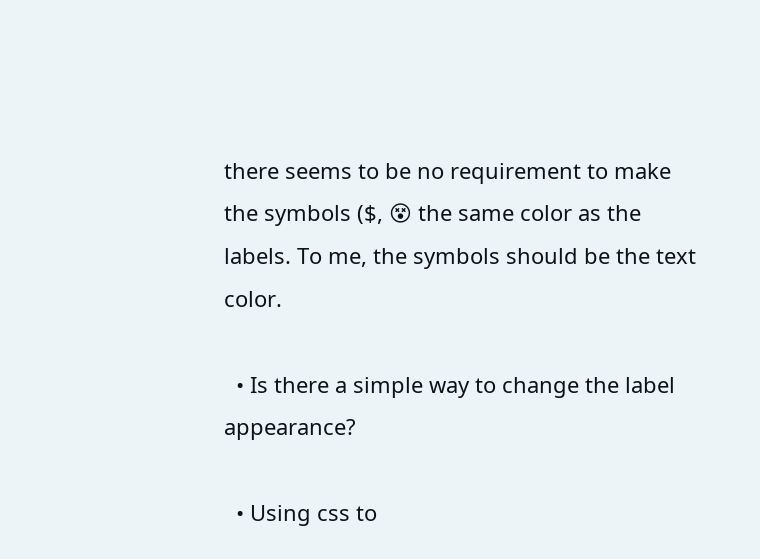there seems to be no requirement to make the symbols ($, 😵 the same color as the labels. To me, the symbols should be the text color.

  • Is there a simple way to change the label appearance?

  • Using css to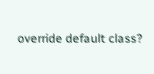override default class?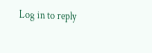Log in to reply